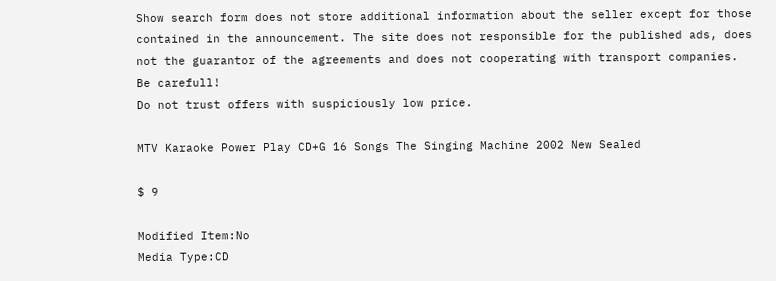Show search form does not store additional information about the seller except for those contained in the announcement. The site does not responsible for the published ads, does not the guarantor of the agreements and does not cooperating with transport companies.
Be carefull!
Do not trust offers with suspiciously low price.

MTV Karaoke Power Play CD+G 16 Songs The Singing Machine 2002 New Sealed

$ 9

Modified Item:No
Media Type:CD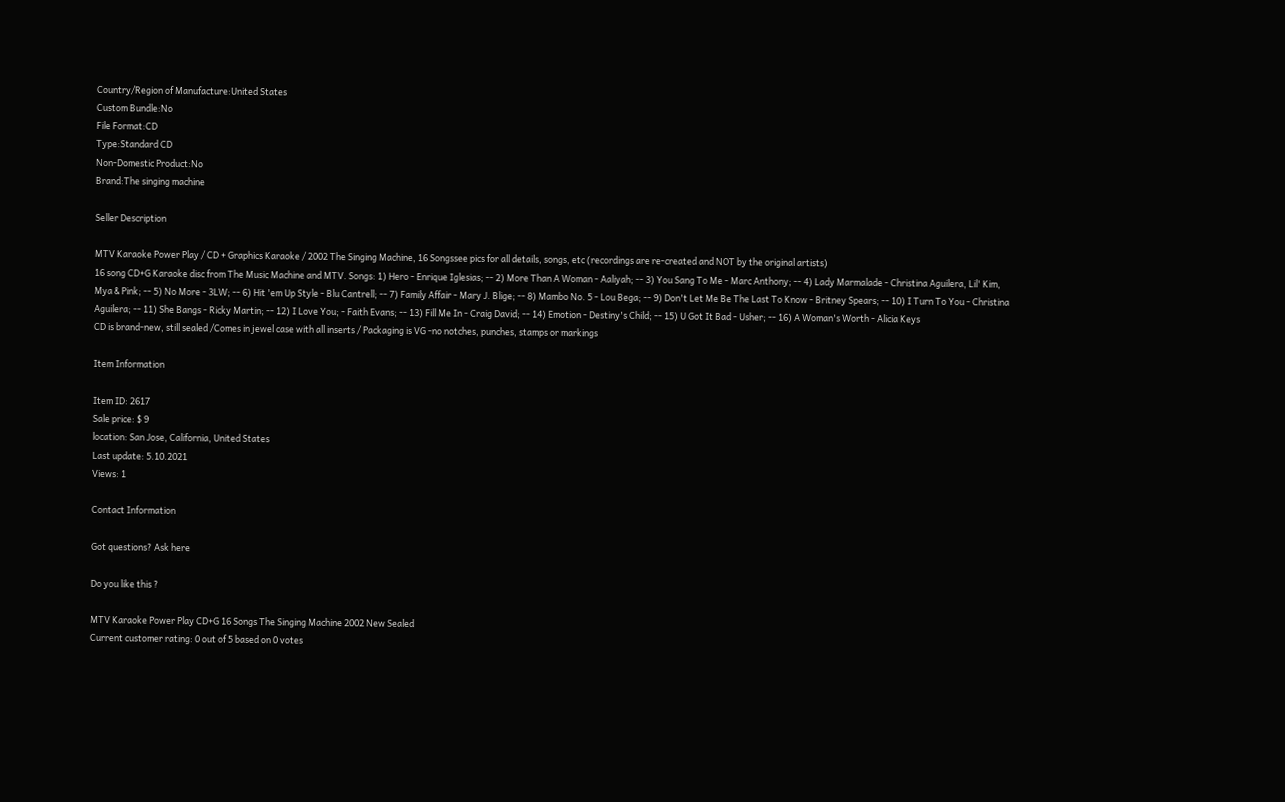Country/Region of Manufacture:United States
Custom Bundle:No
File Format:CD
Type:Standard CD
Non-Domestic Product:No
Brand:The singing machine

Seller Description

MTV Karaoke Power Play / CD + Graphics Karaoke / 2002 The Singing Machine, 16 Songssee pics for all details, songs, etc (recordings are re-created and NOT by the original artists)
16 song CD+G Karaoke disc from The Music Machine and MTV. Songs: 1) Hero - Enrique Iglesias; -- 2) More Than A Woman - Aaliyah; -- 3) You Sang To Me - Marc Anthony; -- 4) Lady Marmalade - Christina Aguilera, Lil' Kim, Mya & Pink; -- 5) No More - 3LW; -- 6) Hit 'em Up Style - Blu Cantrell; -- 7) Family Affair - Mary J. Blige; -- 8) Mambo No. 5 - Lou Bega; -- 9) Don't Let Me Be The Last To Know - Britney Spears; -- 10) I Turn To You - Christina Aguilera; -- 11) She Bangs - Ricky Martin; -- 12) I Love You; - Faith Evans; -- 13) Fill Me In - Craig David; -- 14) Emotion - Destiny's Child; -- 15) U Got It Bad - Usher; -- 16) A Woman's Worth - Alicia Keys
CD is brand-new, still sealed /Comes in jewel case with all inserts / Packaging is VG -no notches, punches, stamps or markings

Item Information

Item ID: 2617
Sale price: $ 9
location: San Jose, California, United States
Last update: 5.10.2021
Views: 1

Contact Information

Got questions? Ask here

Do you like this ?

MTV Karaoke Power Play CD+G 16 Songs The Singing Machine 2002 New Sealed
Current customer rating: 0 out of 5 based on 0 votes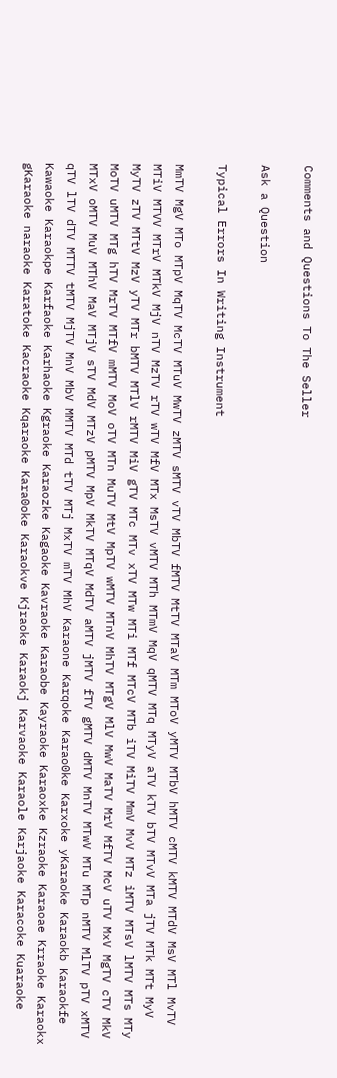Comments and Questions To The Seller

Ask a Question

Typical Errors In Writing Instrument

MmTV MgV MTo MTpV MqTV McTV MTuV MwTV zMTV sMTV vTV MbTV fMTV MtTV MTaV MTm MToV yMTV MTbV hMTV cMTV kMTV MTdV MsV MTl MvTV MTiV MTVV MTrV MTkV MjV nTV MzTV rTV wTV MfV MTx MsTV vMTV MTh MTmV MqV qMTV MTq MTyV aTV kTV bTV MTvV MTa jTV MTk MTt MyV MyTV zTV MTtV MzV yTV MTr bMTV MTlV rMTV MiV gTV MTc MTv xTV MTw MTi MTf MTcV MTb iTV MiTV MmV MvV MTz iMTV MTsV lMTV MTs MTy MoTV uMTV MTg hTV MrTV MTfV mMTV MoV oTV MTn MuTV MtV MpTV wMTV MTnV MhTV MTgV MlV MwV MaTV MrV MfTV McV uTV MxV MgTV cTV MkV MTxV oMTV MuV MThV MaV MTjV sTV MdV MTzV pMTV MpV MkTV MTqV MdTV aMTV jMTV fTV gMTV dMTV MnTV MTwV MTu MTp nMTV MlTV pTV xMTV qTV lTV dTV MTTV tMTV MjTV MnV MbV MMTV MTd tTV MTj MxTV mTV MhV Karaone Karqoke Karao0ke Karxoke yKaraoke Karaokb Karaokfe Kawaoke Karaokpe Karfaoke Karhaoke Kgraoke Karaozke Kagaoke Kavraoke Karaobe Kayraoke Karaoxke Kzraoke Karaoae Krraoke Karaokx gKaraoke naraoke Karatoke Kacraoke Kqaraoke Kara0oke Karaokve Kjraoke Karaokj Karvaoke Karaole Karjaoke Karacoke Kuaraoke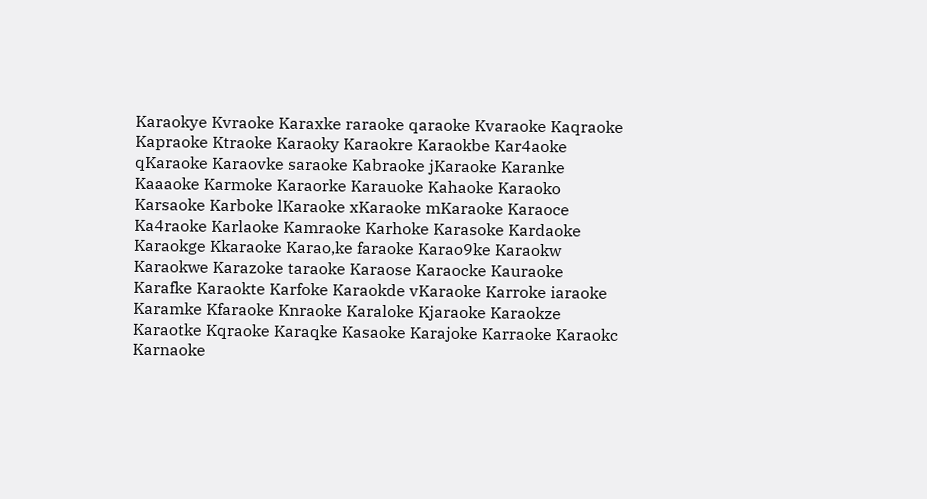Karaokye Kvraoke Karaxke raraoke qaraoke Kvaraoke Kaqraoke Kapraoke Ktraoke Karaoky Karaokre Karaokbe Kar4aoke qKaraoke Karaovke saraoke Kabraoke jKaraoke Karanke Kaaaoke Karmoke Karaorke Karauoke Kahaoke Karaoko Karsaoke Karboke lKaraoke xKaraoke mKaraoke Karaoce Ka4raoke Karlaoke Kamraoke Karhoke Karasoke Kardaoke Karaokge Kkaraoke Karao,ke faraoke Karao9ke Karaokw Karaokwe Karazoke taraoke Karaose Karaocke Kauraoke Karafke Karaokte Karfoke Karaokde vKaraoke Karroke iaraoke Karamke Kfaraoke Knraoke Karaloke Kjaraoke Karaokze Karaotke Kqraoke Karaqke Kasaoke Karajoke Karraoke Karaokc Karnaoke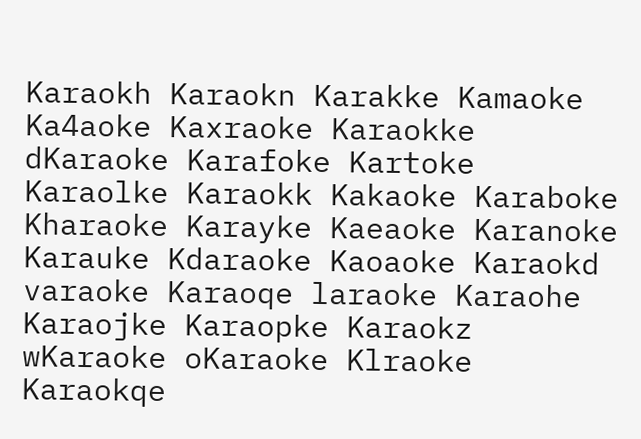Karaokh Karaokn Karakke Kamaoke Ka4aoke Kaxraoke Karaokke dKaraoke Karafoke Kartoke Karaolke Karaokk Kakaoke Karaboke Kharaoke Karayke Kaeaoke Karanoke Karauke Kdaraoke Kaoaoke Karaokd varaoke Karaoqe laraoke Karaohe Karaojke Karaopke Karaokz wKaraoke oKaraoke Klraoke Karaokqe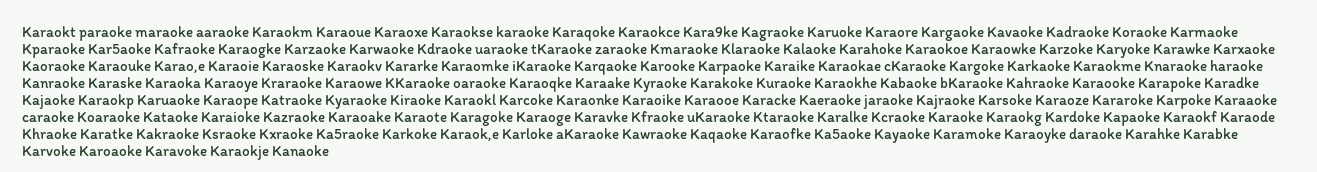Karaokt paraoke maraoke aaraoke Karaokm Karaoue Karaoxe Karaokse karaoke Karaqoke Karaokce Kara9ke Kagraoke Karuoke Karaore Kargaoke Kavaoke Kadraoke Koraoke Karmaoke Kparaoke Kar5aoke Kafraoke Karaogke Karzaoke Karwaoke Kdraoke uaraoke tKaraoke zaraoke Kmaraoke Klaraoke Kalaoke Karahoke Karaokoe Karaowke Karzoke Karyoke Karawke Karxaoke Kaoraoke Karaouke Karao,e Karaoie Karaoske Karaokv Kararke Karaomke iKaraoke Karqaoke Karooke Karpaoke Karaike Karaokae cKaraoke Kargoke Karkaoke Karaokme Knaraoke haraoke Kanraoke Karaske Karaoka Karaoye Kraraoke Karaowe KKaraoke oaraoke Karaoqke Karaake Kyraoke Karakoke Kuraoke Karaokhe Kabaoke bKaraoke Kahraoke Karaooke Karapoke Karadke Kajaoke Karaokp Karuaoke Karaope Katraoke Kyaraoke Kiraoke Karaokl Karcoke Karaonke Karaoike Karaooe Karacke Kaeraoke jaraoke Kajraoke Karsoke Karaoze Kararoke Karpoke Karaaoke caraoke Koaraoke Kataoke Karaioke Kazraoke Karaoake Karaote Karagoke Karaoge Karavke Kfraoke uKaraoke Ktaraoke Karalke Kcraoke Karaoke Karaokg Kardoke Kapaoke Karaokf Karaode Khraoke Karatke Kakraoke Ksraoke Kxraoke Ka5raoke Karkoke Karaok,e Karloke aKaraoke Kawraoke Kaqaoke Karaofke Ka5aoke Kayaoke Karamoke Karaoyke daraoke Karahke Karabke Karvoke Karoaoke Karavoke Karaokje Kanaoke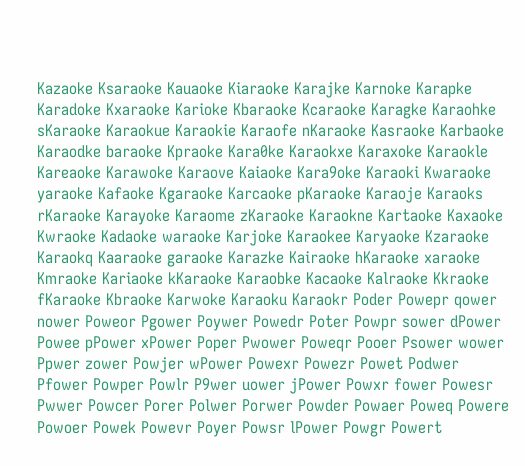Kazaoke Ksaraoke Kauaoke Kiaraoke Karajke Karnoke Karapke Karadoke Kxaraoke Karioke Kbaraoke Kcaraoke Karagke Karaohke sKaraoke Karaokue Karaokie Karaofe nKaraoke Kasraoke Karbaoke Karaodke baraoke Kpraoke Kara0ke Karaokxe Karaxoke Karaokle Kareaoke Karawoke Karaove Kaiaoke Kara9oke Karaoki Kwaraoke yaraoke Kafaoke Kgaraoke Karcaoke pKaraoke Karaoje Karaoks rKaraoke Karayoke Karaome zKaraoke Karaokne Kartaoke Kaxaoke Kwraoke Kadaoke waraoke Karjoke Karaokee Karyaoke Kzaraoke Karaokq Kaaraoke garaoke Karazke Kairaoke hKaraoke xaraoke Kmraoke Kariaoke kKaraoke Karaobke Kacaoke Kalraoke Kkraoke fKaraoke Kbraoke Karwoke Karaoku Karaokr Poder Powepr qower nower Poweor Pgower Poywer Powedr Poter Powpr sower dPower Powee pPower xPower Poper Pwower Poweqr Pooer Psower wower Ppwer zower Powjer wPower Powexr Powezr Powet Podwer Pfower Powper Powlr P9wer uower jPower Powxr fower Powesr Pwwer Powcer Porer Polwer Porwer Powder Powaer Poweq Powere Powoer Powek Powevr Poyer Powsr lPower Powgr Powert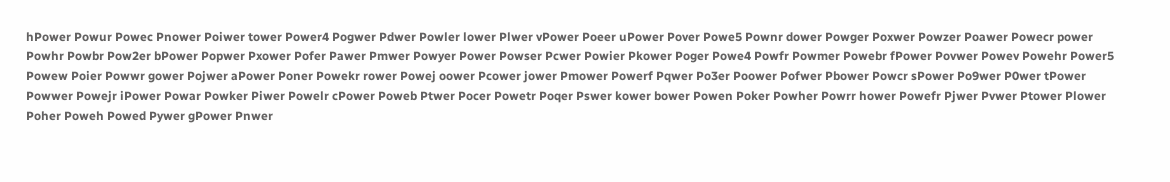hPower Powur Powec Pnower Poiwer tower Power4 Pogwer Pdwer Powler lower Plwer vPower Poeer uPower Pover Powe5 Pownr dower Powger Poxwer Powzer Poawer Powecr power Powhr Powbr Pow2er bPower Popwer Pxower Pofer Pawer Pmwer Powyer Power Powser Pcwer Powier Pkower Poger Powe4 Powfr Powmer Powebr fPower Povwer Powev Powehr Power5 Powew Poier Powwr gower Pojwer aPower Poner Powekr rower Powej oower Pcower jower Pmower Powerf Pqwer Po3er Poower Pofwer Pbower Powcr sPower Po9wer P0wer tPower Powwer Powejr iPower Powar Powker Piwer Powelr cPower Poweb Ptwer Pocer Powetr Poqer Pswer kower bower Powen Poker Powher Powrr hower Powefr Pjwer Pvwer Ptower Plower Poher Poweh Powed Pywer gPower Pnwer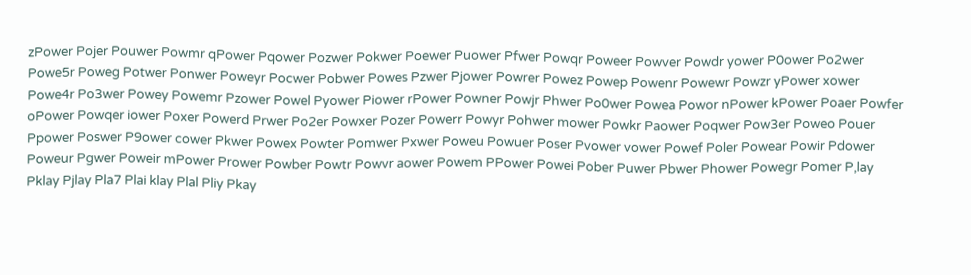zPower Pojer Pouwer Powmr qPower Pqower Pozwer Pokwer Poewer Puower Pfwer Powqr Poweer Powver Powdr yower P0ower Po2wer Powe5r Poweg Potwer Ponwer Poweyr Pocwer Pobwer Powes Pzwer Pjower Powrer Powez Powep Powenr Powewr Powzr yPower xower Powe4r Po3wer Powey Powemr Pzower Powel Pyower Piower rPower Powner Powjr Phwer Po0wer Powea Powor nPower kPower Poaer Powfer oPower Powqer iower Poxer Powerd Prwer Po2er Powxer Pozer Powerr Powyr Pohwer mower Powkr Paower Poqwer Pow3er Poweo Pouer Ppower Poswer P9ower cower Pkwer Powex Powter Pomwer Pxwer Poweu Powuer Poser Pvower vower Powef Poler Powear Powir Pdower Poweur Pgwer Poweir mPower Prower Powber Powtr Powvr aower Powem PPower Powei Pober Puwer Pbwer Phower Powegr Pomer P,lay Pklay Pjlay Pla7 Plai klay Plal Pliy Pkay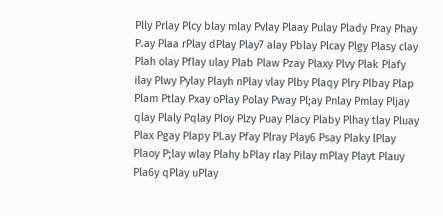Plly Prlay Plcy blay mlay Pvlay Plaay Pulay Plady Pray Phay P.ay Plaa rPlay dPlay Play7 alay Pblay Plcay Plgy Plasy clay Plah olay Pflay ulay Plab Plaw Pzay Plaxy Plvy Plak Plafy ilay Plwy Pylay Playh nPlay vlay Plby Plaqy Plry Plbay Plap Plam Ptlay Pxay oPlay Polay Pway Pl;ay Pnlay Pmlay Pljay qlay Plaly Pqlay Ploy Plzy Puay Placy Plaby Plhay tlay Pluay Plax Pgay Plapy Pl.ay Pfay Plray Play6 Psay Plaky lPlay Plaoy P;lay wlay Plahy bPlay rlay Pilay mPlay Playt Plauy Pla6y qPlay uPlay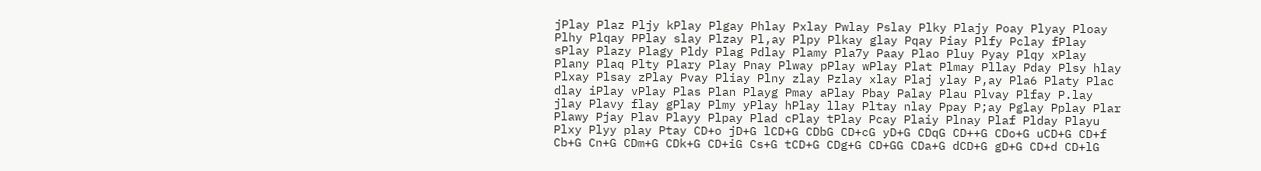jPlay Plaz Pljy kPlay Plgay Phlay Pxlay Pwlay Pslay Plky Plajy Poay Plyay Ploay Plhy Plqay PPlay slay Plzay Pl,ay Plpy Plkay glay Pqay Piay Plfy Pclay fPlay sPlay Plazy Plagy Pldy Plag Pdlay Plamy Pla7y Paay Plao Pluy Pyay Plqy xPlay Plany Plaq Plty Plary Play Pnay Plway pPlay wPlay Plat Plmay Pllay Pday Plsy hlay Plxay Plsay zPlay Pvay Pliay Plny zlay Pzlay xlay Plaj ylay P,ay Pla6 Platy Plac dlay iPlay vPlay Plas Plan Playg Pmay aPlay Pbay Palay Plau Plvay Plfay P.lay jlay Plavy flay gPlay Plmy yPlay hPlay llay Pltay nlay Ppay P;ay Pglay Pplay Plar Plawy Pjay Plav Playy Plpay Plad cPlay tPlay Pcay Plaiy Plnay Plaf Plday Playu Plxy Plyy play Ptay CD+o jD+G lCD+G CDbG CD+cG yD+G CDqG CD++G CDo+G uCD+G CD+f Cb+G Cn+G CDm+G CDk+G CD+iG Cs+G tCD+G CDg+G CD+GG CDa+G dCD+G gD+G CD+d CD+lG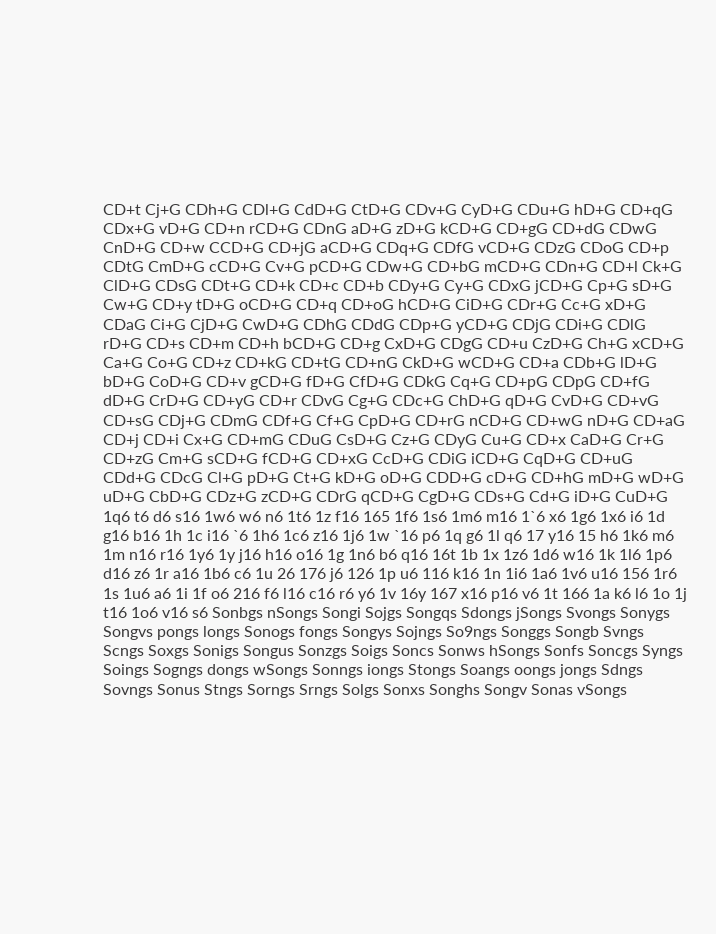CD+t Cj+G CDh+G CDl+G CdD+G CtD+G CDv+G CyD+G CDu+G hD+G CD+qG CDx+G vD+G CD+n rCD+G CDnG aD+G zD+G kCD+G CD+gG CD+dG CDwG CnD+G CD+w CCD+G CD+jG aCD+G CDq+G CDfG vCD+G CDzG CDoG CD+p CDtG CmD+G cCD+G Cv+G pCD+G CDw+G CD+bG mCD+G CDn+G CD+l Ck+G ClD+G CDsG CDt+G CD+k CD+c CD+b CDy+G Cy+G CDxG jCD+G Cp+G sD+G Cw+G CD+y tD+G oCD+G CD+q CD+oG hCD+G CiD+G CDr+G Cc+G xD+G CDaG Ci+G CjD+G CwD+G CDhG CDdG CDp+G yCD+G CDjG CDi+G CDlG rD+G CD+s CD+m CD+h bCD+G CD+g CxD+G CDgG CD+u CzD+G Ch+G xCD+G Ca+G Co+G CD+z CD+kG CD+tG CD+nG CkD+G wCD+G CD+a CDb+G lD+G bD+G CoD+G CD+v gCD+G fD+G CfD+G CDkG Cq+G CD+pG CDpG CD+fG dD+G CrD+G CD+yG CD+r CDvG Cg+G CDc+G ChD+G qD+G CvD+G CD+vG CD+sG CDj+G CDmG CDf+G Cf+G CpD+G CD+rG nCD+G CD+wG nD+G CD+aG CD+j CD+i Cx+G CD+mG CDuG CsD+G Cz+G CDyG Cu+G CD+x CaD+G Cr+G CD+zG Cm+G sCD+G fCD+G CD+xG CcD+G CDiG iCD+G CqD+G CD+uG CDd+G CDcG Cl+G pD+G Ct+G kD+G oD+G CDD+G cD+G CD+hG mD+G wD+G uD+G CbD+G CDz+G zCD+G CDrG qCD+G CgD+G CDs+G Cd+G iD+G CuD+G 1q6 t6 d6 s16 1w6 w6 n6 1t6 1z f16 165 1f6 1s6 1m6 m16 1`6 x6 1g6 1x6 i6 1d g16 b16 1h 1c i16 `6 1h6 1c6 z16 1j6 1w `16 p6 1q g6 1l q6 17 y16 15 h6 1k6 m6 1m n16 r16 1y6 1y j16 h16 o16 1g 1n6 b6 q16 16t 1b 1x 1z6 1d6 w16 1k 1l6 1p6 d16 z6 1r a16 1b6 c6 1u 26 176 j6 126 1p u6 116 k16 1n 1i6 1a6 1v6 u16 156 1r6 1s 1u6 a6 1i 1f o6 216 f6 l16 c16 r6 y6 1v 16y 167 x16 p16 v6 1t 166 1a k6 l6 1o 1j t16 1o6 v16 s6 Sonbgs nSongs Songi Sojgs Songqs Sdongs jSongs Svongs Sonygs Songvs pongs longs Sonogs fongs Songys Sojngs So9ngs Songgs Songb Svngs Scngs Soxgs Sonigs Songus Sonzgs Soigs Soncs Sonws hSongs Sonfs Soncgs Syngs Soings Sogngs dongs wSongs Sonngs iongs Stongs Soangs oongs jongs Sdngs Sovngs Sonus Stngs Sorngs Srngs Solgs Sonxs Songhs Songv Sonas vSongs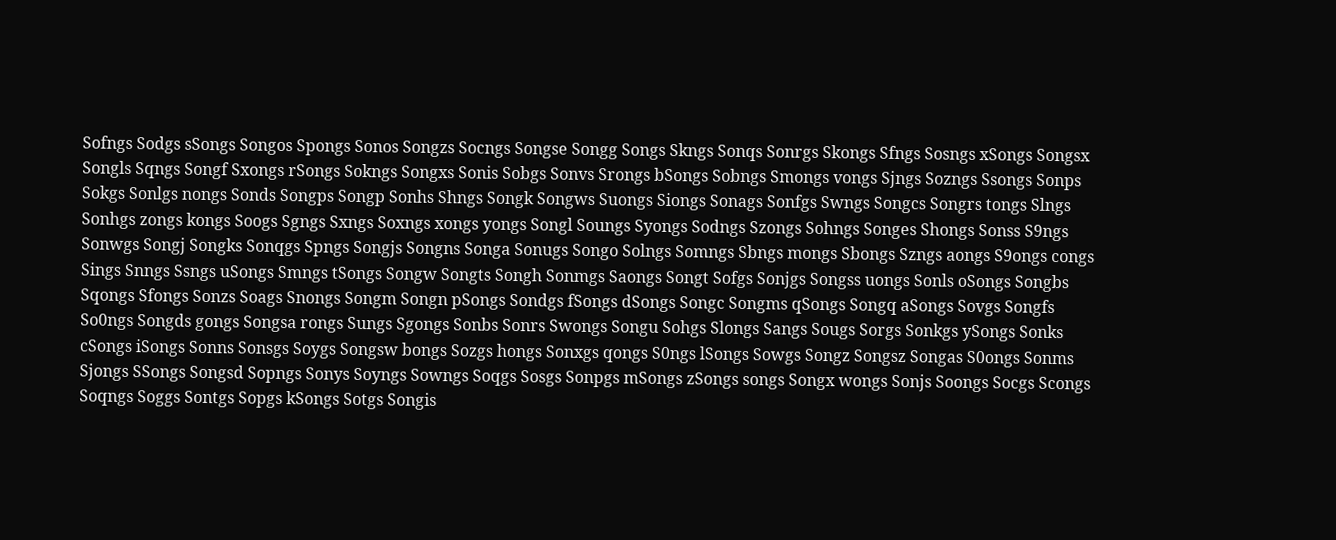Sofngs Sodgs sSongs Songos Spongs Sonos Songzs Socngs Songse Songg Songs Skngs Sonqs Sonrgs Skongs Sfngs Sosngs xSongs Songsx Songls Sqngs Songf Sxongs rSongs Sokngs Songxs Sonis Sobgs Sonvs Srongs bSongs Sobngs Smongs vongs Sjngs Sozngs Ssongs Sonps Sokgs Sonlgs nongs Sonds Songps Songp Sonhs Shngs Songk Songws Suongs Siongs Sonags Sonfgs Swngs Songcs Songrs tongs Slngs Sonhgs zongs kongs Soogs Sgngs Sxngs Soxngs xongs yongs Songl Soungs Syongs Sodngs Szongs Sohngs Songes Shongs Sonss S9ngs Sonwgs Songj Songks Sonqgs Spngs Songjs Songns Songa Sonugs Songo Solngs Somngs Sbngs mongs Sbongs Szngs aongs S9ongs congs Sings Snngs Ssngs uSongs Smngs tSongs Songw Songts Songh Sonmgs Saongs Songt Sofgs Sonjgs Songss uongs Sonls oSongs Songbs Sqongs Sfongs Sonzs Soags Snongs Songm Songn pSongs Sondgs fSongs dSongs Songc Songms qSongs Songq aSongs Sovgs Songfs So0ngs Songds gongs Songsa rongs Sungs Sgongs Sonbs Sonrs Swongs Songu Sohgs Slongs Sangs Sougs Sorgs Sonkgs ySongs Sonks cSongs iSongs Sonns Sonsgs Soygs Songsw bongs Sozgs hongs Sonxgs qongs S0ngs lSongs Sowgs Songz Songsz Songas S0ongs Sonms Sjongs SSongs Songsd Sopngs Sonys Soyngs Sowngs Soqgs Sosgs Sonpgs mSongs zSongs songs Songx wongs Sonjs Soongs Socgs Scongs Soqngs Soggs Sontgs Sopgs kSongs Sotgs Songis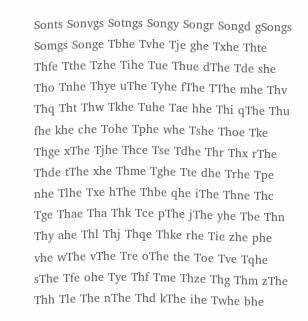Sonts Sonvgs Sotngs Songy Songr Songd gSongs Somgs Songe Tbhe Tvhe Tje ghe Txhe Thte Thfe Tthe Tzhe Tihe Tue Thue dThe Tde she Tho Tnhe Thye uThe Tyhe fThe TThe mhe Thv Thq Tht Thw Tkhe Tuhe Tae hhe Thi qThe Thu fhe khe che Tohe Tphe whe Tshe Thoe Tke Thge xThe Tjhe Thce Tse Tdhe Thr Thx rThe Thde tThe xhe Thme Tghe Tte dhe Trhe Tpe nhe Tlhe Txe hThe Thbe qhe iThe Thne Thc Tge Thae Tha Thk Tce pThe jThe yhe Tbe Thn Thy ahe Thl Thj Thqe Thke rhe Tie zhe phe vhe wThe vThe Tre oThe the Toe Tve Tqhe sThe Tfe ohe Tye Thf Tme Thze Thg Thm zThe Thh Tle The nThe Thd kThe ihe Twhe bhe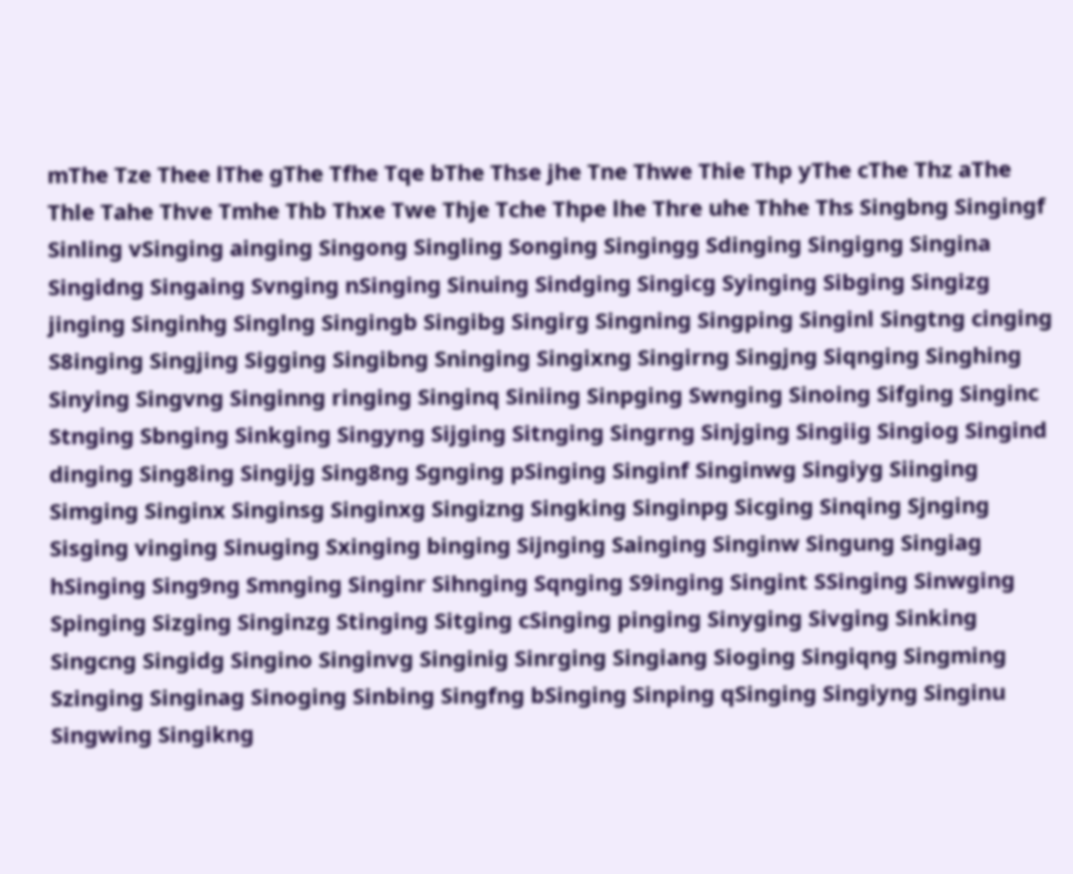mThe Tze Thee lThe gThe Tfhe Tqe bThe Thse jhe Tne Thwe Thie Thp yThe cThe Thz aThe Thle Tahe Thve Tmhe Thb Thxe Twe Thje Tche Thpe lhe Thre uhe Thhe Ths Singbng Singingf Sinling vSinging ainging Singong Singling Songing Singingg Sdinging Singigng Singina Singidng Singaing Svnging nSinging Sinuing Sindging Singicg Syinging Sibging Singizg jinging Singinhg Singlng Singingb Singibg Singirg Singning Singping Singinl Singtng cinging S8inging Singjing Sigging Singibng Sninging Singixng Singirng Singjng Siqnging Singhing Sinying Singvng Singinng ringing Singinq Siniing Sinpging Swnging Sinoing Sifging Singinc Stnging Sbnging Sinkging Singyng Sijging Sitnging Singrng Sinjging Singiig Singiog Singind dinging Sing8ing Singijg Sing8ng Sgnging pSinging Singinf Singinwg Singiyg Siinging Simging Singinx Singinsg Singinxg Singizng Singking Singinpg Sicging Sinqing Sjnging Sisging vinging Sinuging Sxinging binging Sijnging Sainging Singinw Singung Singiag hSinging Sing9ng Smnging Singinr Sihnging Sqnging S9inging Singint SSinging Sinwging Spinging Sizging Singinzg Stinging Sitging cSinging pinging Sinyging Sivging Sinking Singcng Singidg Singino Singinvg Singinig Sinrging Singiang Sioging Singiqng Singming Szinging Singinag Sinoging Sinbing Singfng bSinging Sinping qSinging Singiyng Singinu Singwing Singikng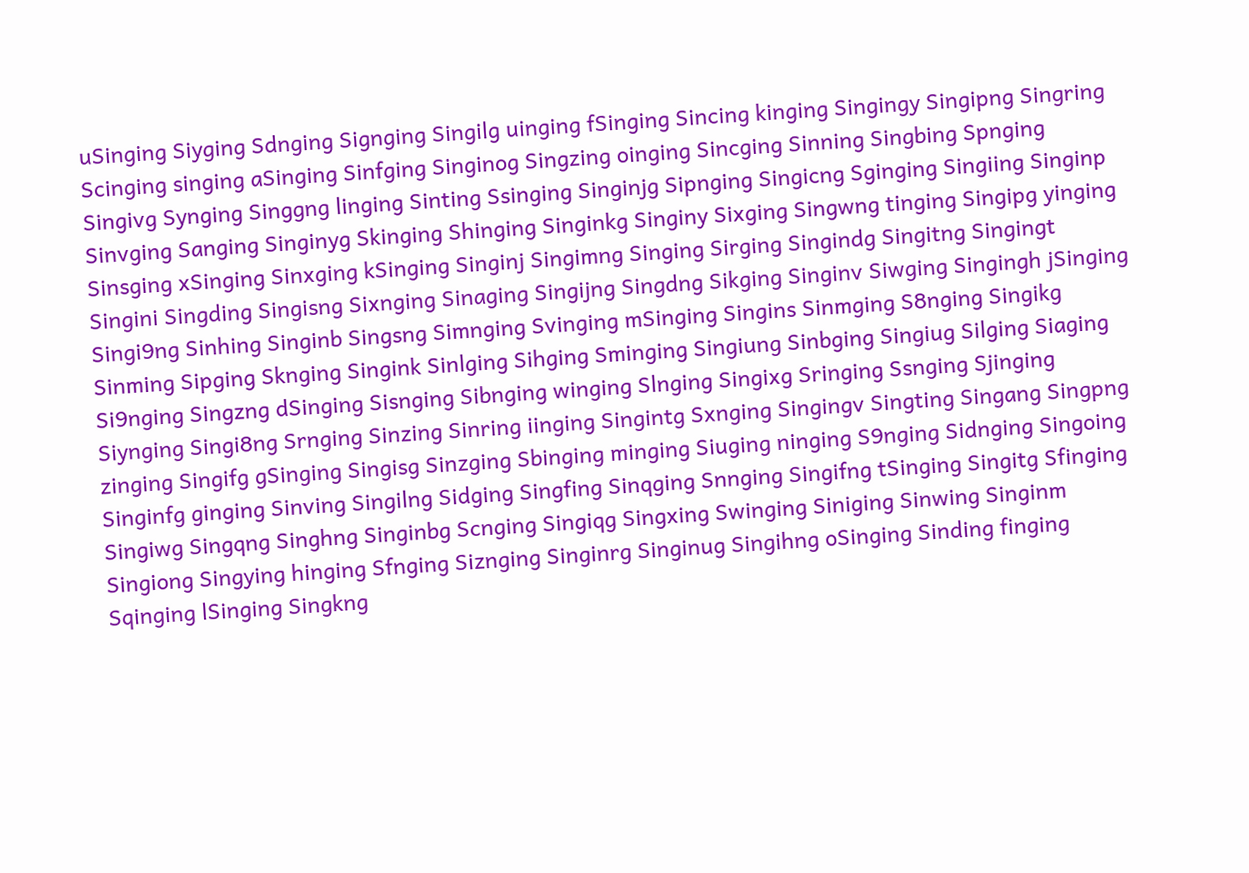uSinging Siyging Sdnging Signging Singilg uinging fSinging Sincing kinging Singingy Singipng Singring Scinging singing aSinging Sinfging Singinog Singzing oinging Sincging Sinning Singbing Spnging Singivg Synging Singgng linging Sinting Ssinging Singinjg Sipnging Singicng Sginging Singiing Singinp Sinvging Sanging Singinyg Skinging Shinging Singinkg Singiny Sixging Singwng tinging Singipg yinging Sinsging xSinging Sinxging kSinging Singinj Singimng Singing Sirging Singindg Singitng Singingt Singini Singding Singisng Sixnging Sinaging Singijng Singdng Sikging Singinv Siwging Singingh jSinging Singi9ng Sinhing Singinb Singsng Simnging Svinging mSinging Singins Sinmging S8nging Singikg Sinming Sipging Sknging Singink Sinlging Sihging Sminging Singiung Sinbging Singiug Silging Siaging Si9nging Singzng dSinging Sisnging Sibnging winging Slnging Singixg Sringing Ssnging Sjinging Siynging Singi8ng Srnging Sinzing Sinring iinging Singintg Sxnging Singingv Singting Singang Singpng zinging Singifg gSinging Singisg Sinzging Sbinging minging Siuging ninging S9nging Sidnging Singoing Singinfg ginging Sinving Singilng Sidging Singfing Sinqging Snnging Singifng tSinging Singitg Sfinging Singiwg Singqng Singhng Singinbg Scnging Singiqg Singxing Swinging Siniging Sinwing Singinm Singiong Singying hinging Sfnging Siznging Singinrg Singinug Singihng oSinging Sinding finging Sqinging lSinging Singkng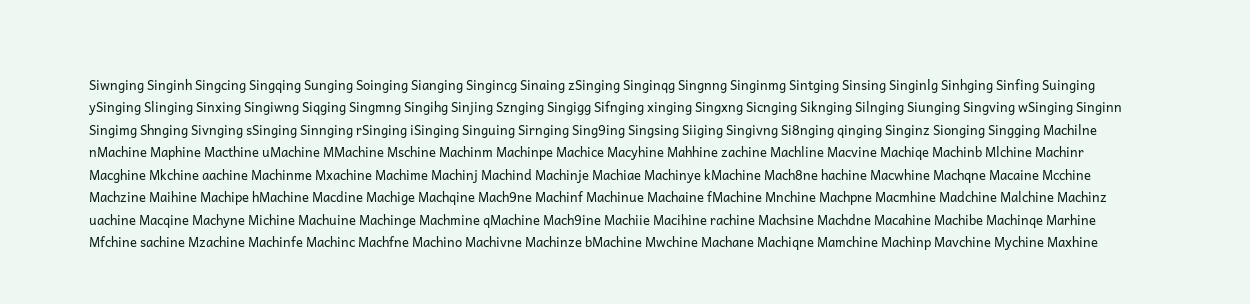Siwnging Singinh Singcing Singqing Sunging Soinging Sianging Singincg Sinaing zSinging Singinqg Singnng Singinmg Sintging Sinsing Singinlg Sinhging Sinfing Suinging ySinging Slinging Sinxing Singiwng Siqging Singmng Singihg Sinjing Sznging Singigg Sifnging xinging Singxng Sicnging Siknging Silnging Siunging Singving wSinging Singinn Singimg Shnging Sivnging sSinging Sinnging rSinging iSinging Singuing Sirnging Sing9ing Singsing Siiging Singivng Si8nging qinging Singinz Sionging Singging Machilne nMachine Maphine Macthine uMachine MMachine Mschine Machinm Machinpe Machice Macyhine Mahhine zachine Machline Macvine Machiqe Machinb Mlchine Machinr Macghine Mkchine aachine Machinme Mxachine Machime Machinj Machind Machinje Machiae Machinye kMachine Mach8ne hachine Macwhine Machqne Macaine Mcchine Machzine Maihine Machipe hMachine Macdine Machige Machqine Mach9ne Machinf Machinue Machaine fMachine Mnchine Machpne Macmhine Madchine Malchine Machinz uachine Macqine Machyne Michine Machuine Machinge Machmine qMachine Mach9ine Machiie Macihine rachine Machsine Machdne Macahine Machibe Machinqe Marhine Mfchine sachine Mzachine Machinfe Machinc Machfne Machino Machivne Machinze bMachine Mwchine Machane Machiqne Mamchine Machinp Mavchine Mychine Maxhine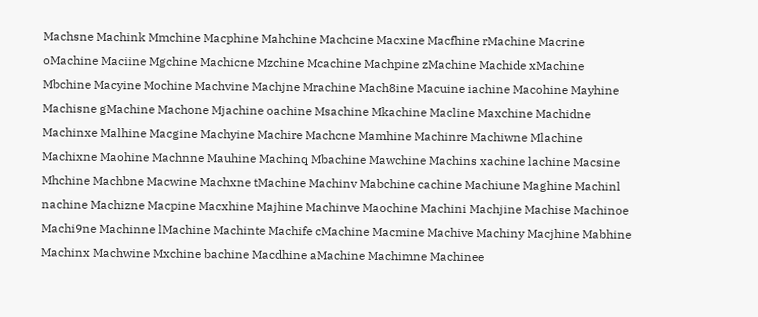Machsne Machink Mmchine Macphine Mahchine Machcine Macxine Macfhine rMachine Macrine oMachine Maciine Mgchine Machicne Mzchine Mcachine Machpine zMachine Machide xMachine Mbchine Macyine Mochine Machvine Machjne Mrachine Mach8ine Macuine iachine Macohine Mayhine Machisne gMachine Machone Mjachine oachine Msachine Mkachine Macline Maxchine Machidne Machinxe Malhine Macgine Machyine Machire Machcne Mamhine Machinre Machiwne Mlachine Machixne Maohine Machnne Mauhine Machinq Mbachine Mawchine Machins xachine lachine Macsine Mhchine Machbne Macwine Machxne tMachine Machinv Mabchine cachine Machiune Maghine Machinl nachine Machizne Macpine Macxhine Majhine Machinve Maochine Machini Machjine Machise Machinoe Machi9ne Machinne lMachine Machinte Machife cMachine Macmine Machive Machiny Macjhine Mabhine Machinx Machwine Mxchine bachine Macdhine aMachine Machimne Machinee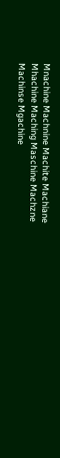Mnachine Machnine Machite Machiane Mhachine Maching Maschine Machzne Machinse Mgachine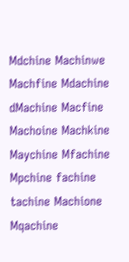Mdchine Machinwe Machfine Mdachine dMachine Macfine Machoine Machkine Maychine Mfachine Mpchine fachine tachine Machione Mqachine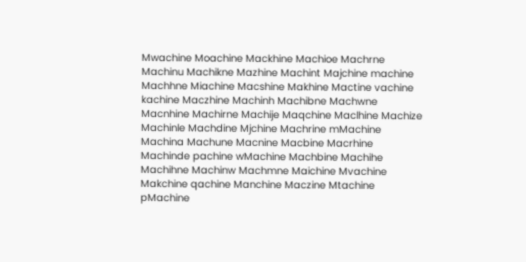Mwachine Moachine Mackhine Machioe Machrne Machinu Machikne Mazhine Machint Majchine machine Machhne Miachine Macshine Makhine Mactine vachine kachine Maczhine Machinh Machibne Machwne Macnhine Machirne Machije Maqchine Maclhine Machize Machinle Machdine Mjchine Machrine mMachine Machina Machune Macnine Macbine Macrhine Machinde pachine wMachine Machbine Machihe Machihne Machinw Machmne Maichine Mvachine Makchine qachine Manchine Maczine Mtachine pMachine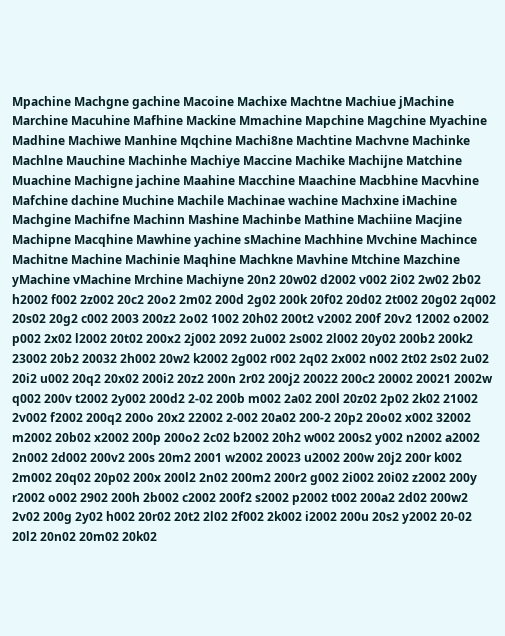Mpachine Machgne gachine Macoine Machixe Machtne Machiue jMachine Marchine Macuhine Mafhine Mackine Mmachine Mapchine Magchine Myachine Madhine Machiwe Manhine Mqchine Machi8ne Machtine Machvne Machinke Machlne Mauchine Machinhe Machiye Maccine Machike Machijne Matchine Muachine Machigne jachine Maahine Macchine Maachine Macbhine Macvhine Mafchine dachine Muchine Machile Machinae wachine Machxine iMachine Machgine Machifne Machinn Mashine Machinbe Mathine Machiine Macjine Machipne Macqhine Mawhine yachine sMachine Machhine Mvchine Machince Machitne Machine Machinie Maqhine Machkne Mavhine Mtchine Mazchine yMachine vMachine Mrchine Machiyne 20n2 20w02 d2002 v002 2i02 2w02 2b02 h2002 f002 2z002 20c2 20o2 2m02 200d 2g02 200k 20f02 20d02 2t002 20g02 2q002 20s02 20g2 c002 2003 200z2 2o02 1002 20h02 200t2 v2002 200f 20v2 12002 o2002 p002 2x02 l2002 20t02 200x2 2j002 2092 2u002 2s002 2l002 20y02 200b2 200k2 23002 20b2 20032 2h002 20w2 k2002 2g002 r002 2q02 2x002 n002 2t02 2s02 2u02 20i2 u002 20q2 20x02 200i2 20z2 200n 2r02 200j2 20022 200c2 20002 20021 2002w q002 200v t2002 2y002 200d2 2-02 200b m002 2a02 200l 20z02 2p02 2k02 21002 2v002 f2002 200q2 200o 20x2 22002 2-002 20a02 200-2 20p2 20o02 x002 32002 m2002 20b02 x2002 200p 200o2 2c02 b2002 20h2 w002 200s2 y002 n2002 a2002 2n002 2d002 200v2 200s 20m2 2001 w2002 20023 u2002 200w 20j2 200r k002 2m002 20q02 20p02 200x 200l2 2n02 200m2 200r2 g002 2i002 20i02 z2002 200y r2002 o002 2902 200h 2b002 c2002 200f2 s2002 p2002 t002 200a2 2d02 200w2 2v02 200g 2y02 h002 20r02 20t2 2l02 2f002 2k002 i2002 200u 20s2 y2002 20-02 20l2 20n02 20m02 20k02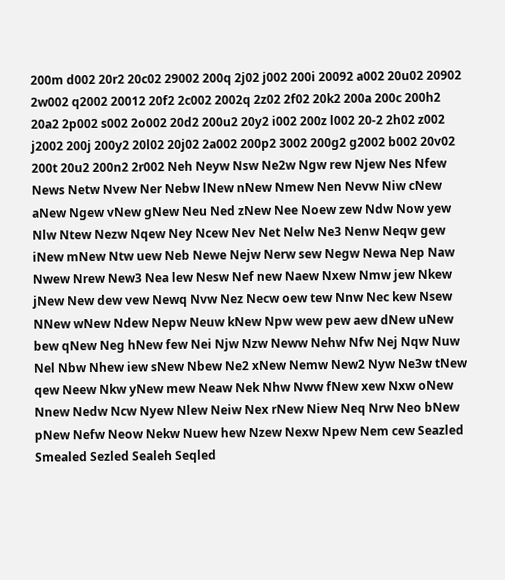200m d002 20r2 20c02 29002 200q 2j02 j002 200i 20092 a002 20u02 20902 2w002 q2002 20012 20f2 2c002 2002q 2z02 2f02 20k2 200a 200c 200h2 20a2 2p002 s002 2o002 20d2 200u2 20y2 i002 200z l002 20-2 2h02 z002 j2002 200j 200y2 20l02 20j02 2a002 200p2 3002 200g2 g2002 b002 20v02 200t 20u2 200n2 2r002 Neh Neyw Nsw Ne2w Ngw rew Njew Nes Nfew News Netw Nvew Ner Nebw lNew nNew Nmew Nen Nevw Niw cNew aNew Ngew vNew gNew Neu Ned zNew Nee Noew zew Ndw Now yew Nlw Ntew Nezw Nqew Ney Ncew Nev Net Nelw Ne3 Nenw Neqw gew iNew mNew Ntw uew Neb Newe Nejw Nerw sew Negw Newa Nep Naw Nwew Nrew New3 Nea lew Nesw Nef new Naew Nxew Nmw jew Nkew jNew New dew vew Newq Nvw Nez Necw oew tew Nnw Nec kew Nsew NNew wNew Ndew Nepw Neuw kNew Npw wew pew aew dNew uNew bew qNew Neg hNew few Nei Njw Nzw Neww Nehw Nfw Nej Nqw Nuw Nel Nbw Nhew iew sNew Nbew Ne2 xNew Nemw New2 Nyw Ne3w tNew qew Neew Nkw yNew mew Neaw Nek Nhw Nww fNew xew Nxw oNew Nnew Nedw Ncw Nyew Nlew Neiw Nex rNew Niew Neq Nrw Neo bNew pNew Nefw Neow Nekw Nuew hew Nzew Nexw Npew Nem cew Seazled Smealed Sezled Sealeh Seqled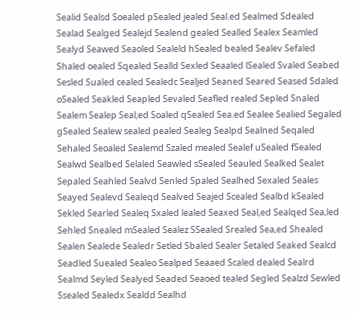Sealid Sealsd Soealed pSealed jealed Seal.ed Sealmed Sdealed Sealad Sealged Sealejd Sealend gealed Sealled Sealex Seamled Sealyd Seawed Seaoled Sealeld hSealed bealed Sealev Sefaled Shaled oealed Sqealed Sealld Sexled Seaaled lSealed Svaled Seabed Sesled Sualed cealed Sealedc Sealjed Seaned Seared Seased Sdaled oSealed Seakled Seapled Sevaled Seafled realed Sepled Snaled Sealem Sealep Seal;ed Soaled qSealed Sea.ed Sealee Sealied Segaled gSealed Sealew sealed pealed Sealeg Sealpd Sealned Seqaled Sehaled Seoaled Sealemd Szaled mealed Sealef uSealed fSealed Sealwd Sealbed Selaled Seawled sSealed Seauled Sealked Sealet Sepaled Seahled Sealvd Senled Spaled Sealhed Sexaled Seales Seayed Sealevd Sealeqd Sealved Seajed Scealed Sealbd kSealed Sekled Searled Sealeq Sxaled lealed Seaxed Seal,ed Sealqed Sea,led Sehled Snealed mSealed Sealez SSealed Srealed Sea,ed Shealed Sealen Sealede Sealedr Setled Sbaled Sealer Setaled Seaked Sealcd Seadled Suealed Sealeo Sealped Seaaed Scaled dealed Sealrd Sealmd Seyled Sealyed Seaded Seaoed tealed Segled Sealzd Sewled Ssealed Sealedx Sealdd Sealhd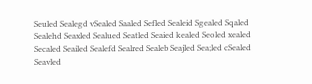Seuled Sealegd vSealed Saaled Sefled Sealeid Sgealed Sqaled Sealehd Seaxled Sealued Seatled Seaied kealed Seoled xealed Secaled Seailed Sealefd Sealred Sealeb Seajled Sea;led cSealed Seavled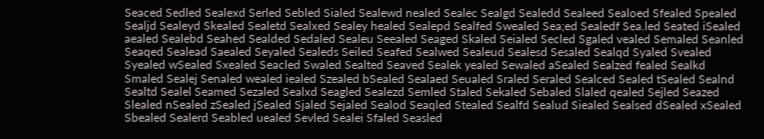Seaced Sedled Sealexd Serled Sebled Sialed Sealewd nealed Sealec Sealgd Sealedd Sealeed Sealoed Sfealed Spealed Sealjd Sealeyd Skealed Sealetd Sealxed Sealey healed Sealepd Sealfed Swealed Sea;ed Sealedf Sea.led Seated iSealed aealed Sealebd Seahed Sealded Sedaled Sealeu Seealed Seaged Skaled Seialed Secled Sgaled vealed Semaled Seanled Seaqed Sealead Saealed Seyaled Sealeds Seiled Seafed Sealwed Sealeud Sealesd Sesaled Sealqd Syaled Svealed Syealed wSealed Sxealed Seacled Swaled Sealted Seaved Sealek yealed Sewaled aSealed Sealzed fealed Sealkd Smaled Sealej Senaled wealed iealed Szealed bSealed Sealaed Seualed Sraled Seraled Sealced Sealed tSealed Sealnd Sealtd Sealel Seamed Sezaled Sealxd Seagled Sealezd Semled Staled Sekaled Sebaled Slaled qealed Sejled Seazed Slealed nSealed zSealed jSealed Sjaled Sejaled Sealod Seaqled Stealed Sealfd Sealud Siealed Sealsed dSealed xSealed Sbealed Sealerd Seabled uealed Sevled Sealei Sfaled Seasled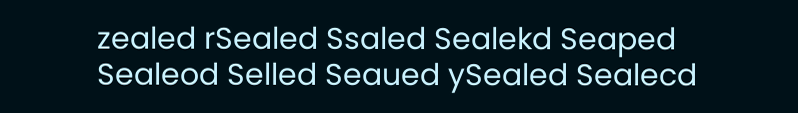zealed rSealed Ssaled Sealekd Seaped Sealeod Selled Seaued ySealed Sealecd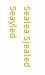Sealea Sjealed Seayled